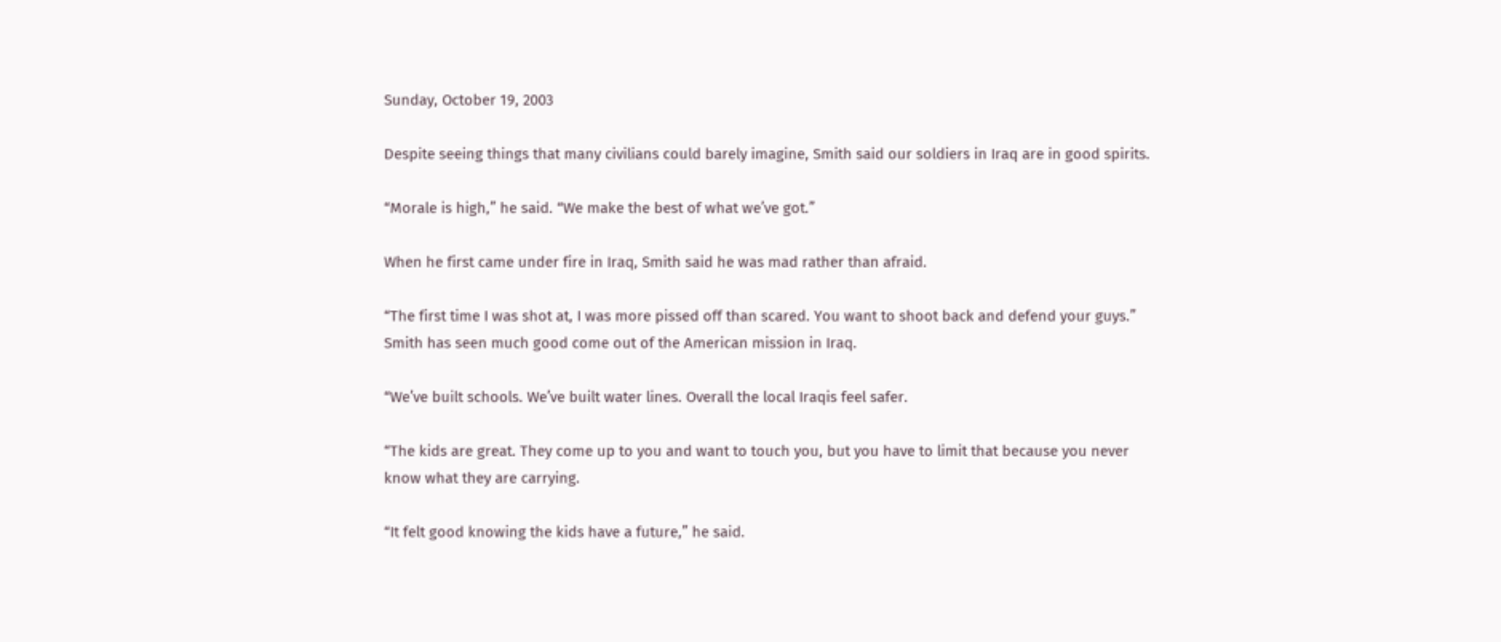Sunday, October 19, 2003

Despite seeing things that many civilians could barely imagine, Smith said our soldiers in Iraq are in good spirits.

“Morale is high,” he said. “We make the best of what we’ve got.”

When he first came under fire in Iraq, Smith said he was mad rather than afraid.

“The first time I was shot at, I was more pissed off than scared. You want to shoot back and defend your guys.” Smith has seen much good come out of the American mission in Iraq.

“We’ve built schools. We’ve built water lines. Overall the local Iraqis feel safer.

“The kids are great. They come up to you and want to touch you, but you have to limit that because you never know what they are carrying.

“It felt good knowing the kids have a future,” he said.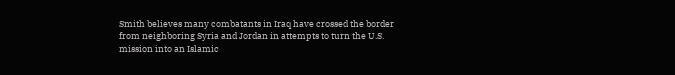Smith believes many combatants in Iraq have crossed the border from neighboring Syria and Jordan in attempts to turn the U.S. mission into an Islamic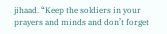jihaad. “Keep the soldiers in your prayers and minds and don’t forget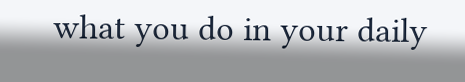what you do in your daily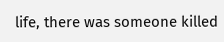life, there was someone killed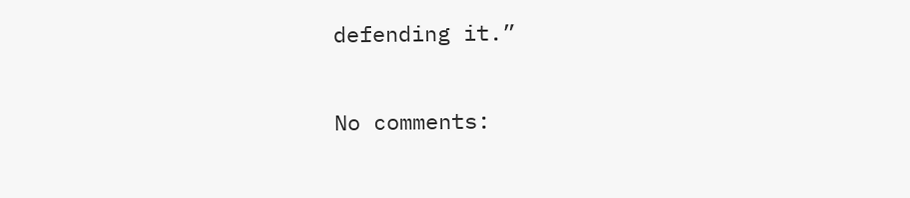defending it.”

No comments: